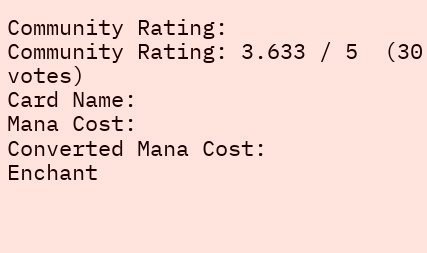Community Rating:
Community Rating: 3.633 / 5  (30 votes)
Card Name:
Mana Cost:
Converted Mana Cost:
Enchant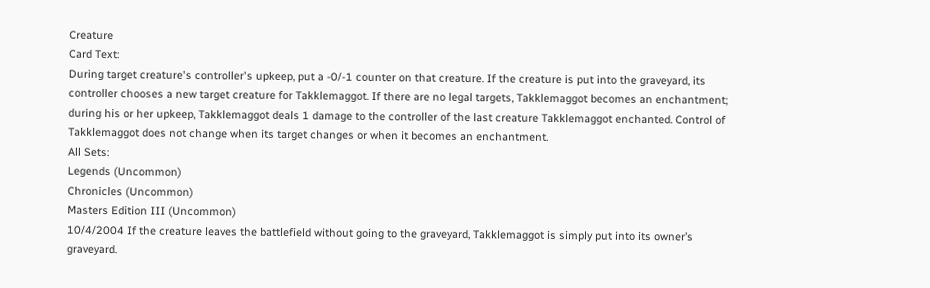Creature
Card Text:
During target creature's controller's upkeep, put a -0/-1 counter on that creature. If the creature is put into the graveyard, its controller chooses a new target creature for Takklemaggot. If there are no legal targets, Takklemaggot becomes an enchantment; during his or her upkeep, Takklemaggot deals 1 damage to the controller of the last creature Takklemaggot enchanted. Control of Takklemaggot does not change when its target changes or when it becomes an enchantment.
All Sets:
Legends (Uncommon)
Chronicles (Uncommon)
Masters Edition III (Uncommon)
10/4/2004 If the creature leaves the battlefield without going to the graveyard, Takklemaggot is simply put into its owner’s graveyard.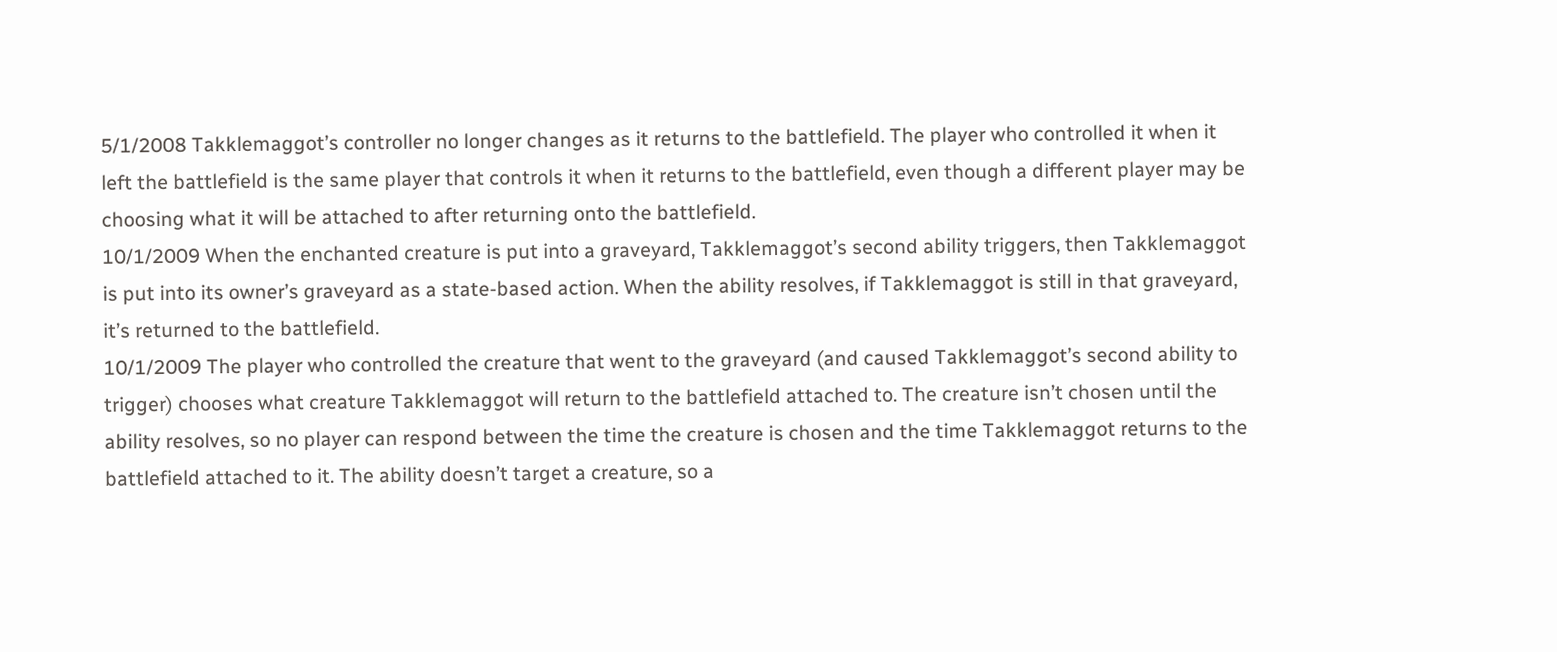5/1/2008 Takklemaggot’s controller no longer changes as it returns to the battlefield. The player who controlled it when it left the battlefield is the same player that controls it when it returns to the battlefield, even though a different player may be choosing what it will be attached to after returning onto the battlefield.
10/1/2009 When the enchanted creature is put into a graveyard, Takklemaggot’s second ability triggers, then Takklemaggot is put into its owner’s graveyard as a state-based action. When the ability resolves, if Takklemaggot is still in that graveyard, it’s returned to the battlefield.
10/1/2009 The player who controlled the creature that went to the graveyard (and caused Takklemaggot’s second ability to trigger) chooses what creature Takklemaggot will return to the battlefield attached to. The creature isn’t chosen until the ability resolves, so no player can respond between the time the creature is chosen and the time Takklemaggot returns to the battlefield attached to it. The ability doesn’t target a creature, so a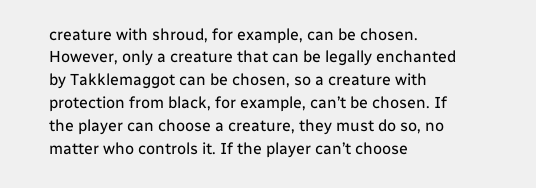creature with shroud, for example, can be chosen. However, only a creature that can be legally enchanted by Takklemaggot can be chosen, so a creature with protection from black, for example, can’t be chosen. If the player can choose a creature, they must do so, no matter who controls it. If the player can’t choose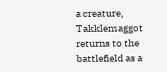a creature, Takklemaggot returns to the battlefield as a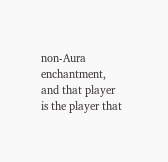non-Aura enchantment, and that player is the player that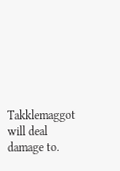Takklemaggot will deal damage to.